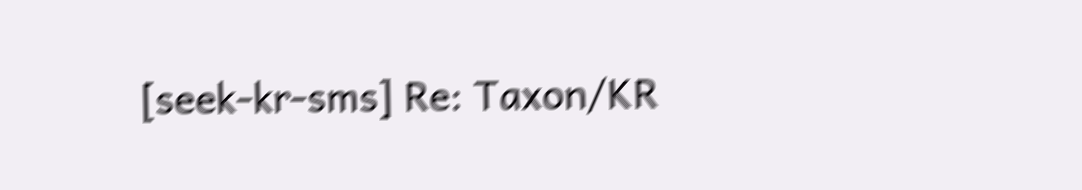[seek-kr-sms] Re: Taxon/KR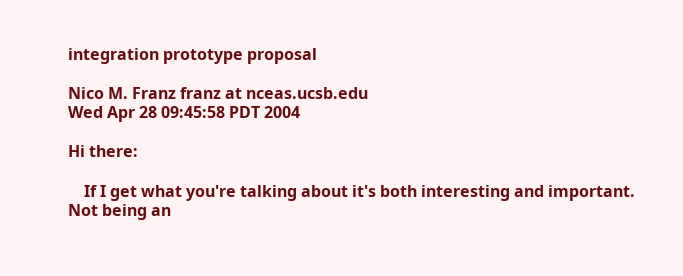integration prototype proposal

Nico M. Franz franz at nceas.ucsb.edu
Wed Apr 28 09:45:58 PDT 2004

Hi there:

    If I get what you're talking about it's both interesting and important.
Not being an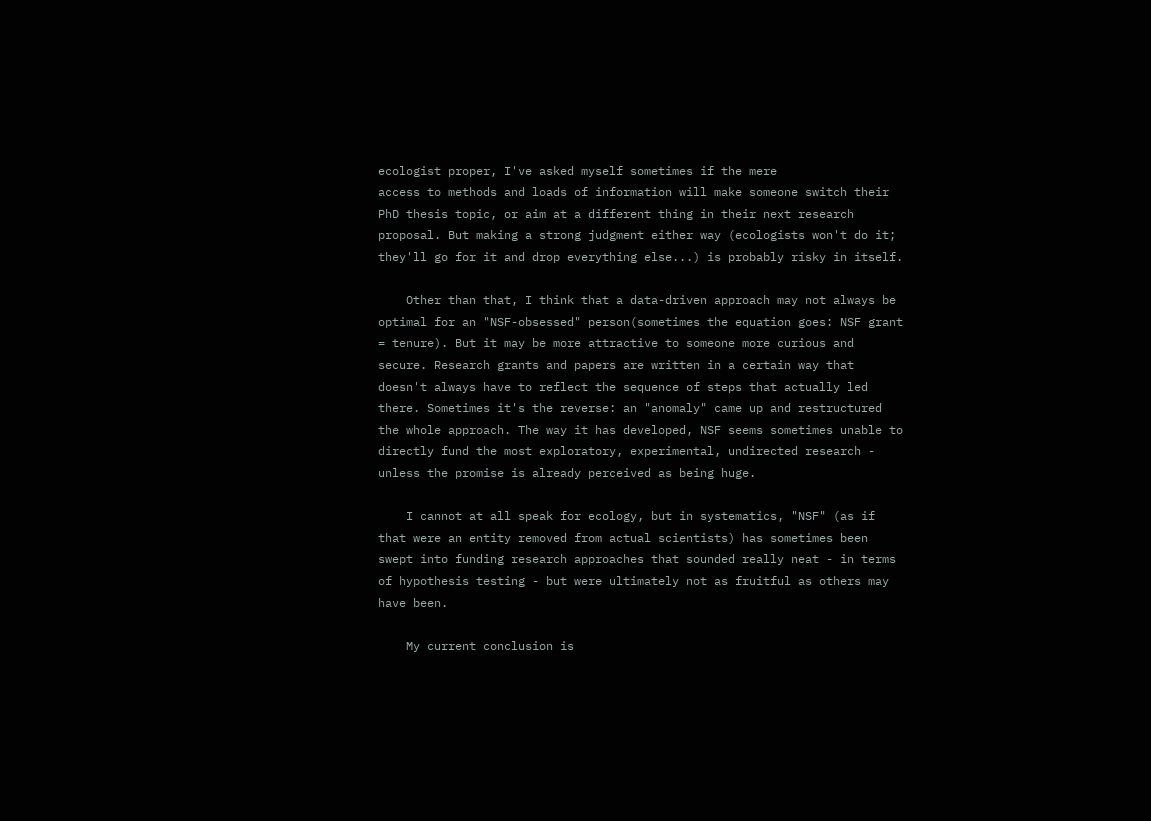ecologist proper, I've asked myself sometimes if the mere
access to methods and loads of information will make someone switch their
PhD thesis topic, or aim at a different thing in their next research
proposal. But making a strong judgment either way (ecologists won't do it;
they'll go for it and drop everything else...) is probably risky in itself.

    Other than that, I think that a data-driven approach may not always be
optimal for an "NSF-obsessed" person(sometimes the equation goes: NSF grant
= tenure). But it may be more attractive to someone more curious and
secure. Research grants and papers are written in a certain way that
doesn't always have to reflect the sequence of steps that actually led
there. Sometimes it's the reverse: an "anomaly" came up and restructured
the whole approach. The way it has developed, NSF seems sometimes unable to
directly fund the most exploratory, experimental, undirected research -
unless the promise is already perceived as being huge.

    I cannot at all speak for ecology, but in systematics, "NSF" (as if
that were an entity removed from actual scientists) has sometimes been
swept into funding research approaches that sounded really neat - in terms
of hypothesis testing - but were ultimately not as fruitful as others may
have been.

    My current conclusion is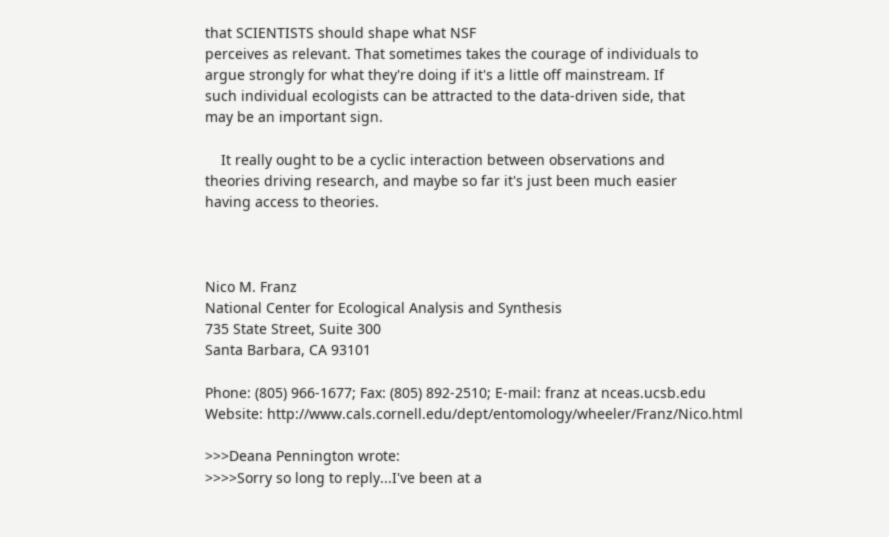that SCIENTISTS should shape what NSF
perceives as relevant. That sometimes takes the courage of individuals to
argue strongly for what they're doing if it's a little off mainstream. If
such individual ecologists can be attracted to the data-driven side, that
may be an important sign.

    It really ought to be a cyclic interaction between observations and
theories driving research, and maybe so far it's just been much easier
having access to theories.



Nico M. Franz
National Center for Ecological Analysis and Synthesis
735 State Street, Suite 300
Santa Barbara, CA 93101

Phone: (805) 966-1677; Fax: (805) 892-2510; E-mail: franz at nceas.ucsb.edu
Website: http://www.cals.cornell.edu/dept/entomology/wheeler/Franz/Nico.html

>>>Deana Pennington wrote:
>>>>Sorry so long to reply...I've been at a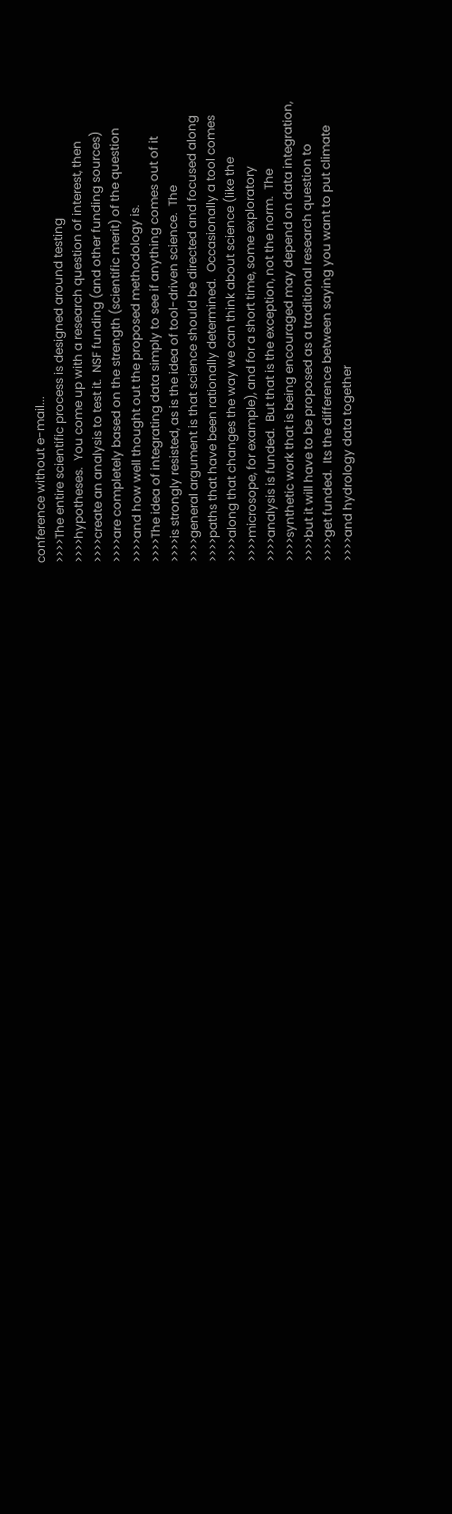conference without e-mail...
>>>>The entire scientific process is designed around testing
>>>>hypotheses.  You come up with a research question of interest, then
>>>>create an analysis to test it.  NSF funding (and other funding sources)
>>>>are completely based on the strength (scientific merit) of the question
>>>>and how well thought out the proposed methodology is.
>>>>The idea of integrating data simply to see if anything comes out of it
>>>>is strongly resisted, as is the idea of tool-driven science.  The
>>>>general argument is that science should be directed and focused along
>>>>paths that have been rationally determined.  Occasionally a tool comes
>>>>along that changes the way we can think about science (like the
>>>>microsope, for example), and for a short time, some exploratory
>>>>analysis is funded.  But that is the exception, not the norm.  The
>>>>synthetic work that is being encouraged may depend on data integration,
>>>>but it will have to be proposed as a traditional research question to
>>>>get funded.  Its the difference between saying you want to put climate
>>>>and hydrology data together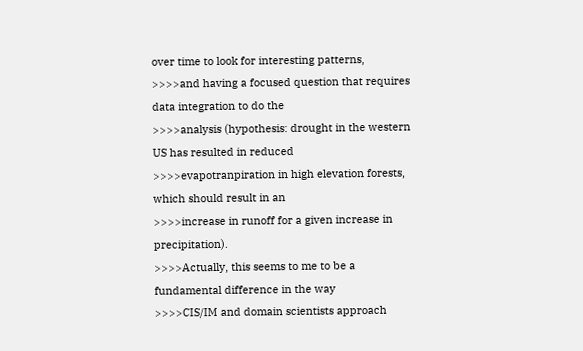over time to look for interesting patterns,
>>>>and having a focused question that requires data integration to do the
>>>>analysis (hypothesis: drought in the western US has resulted in reduced
>>>>evapotranpiration in high elevation forests, which should result in an
>>>>increase in runoff for a given increase in precipitation).
>>>>Actually, this seems to me to be a fundamental difference in the way
>>>>CIS/IM and domain scientists approach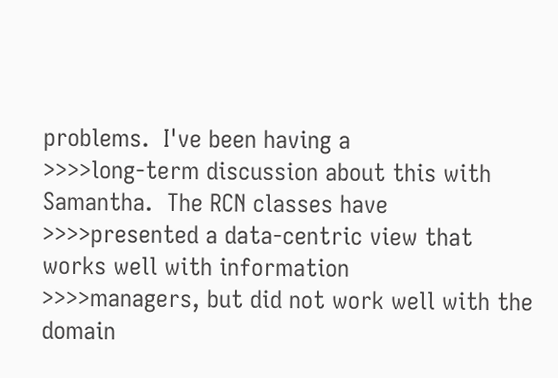problems.  I've been having a
>>>>long-term discussion about this with Samantha.  The RCN classes have
>>>>presented a data-centric view that works well with information
>>>>managers, but did not work well with the domain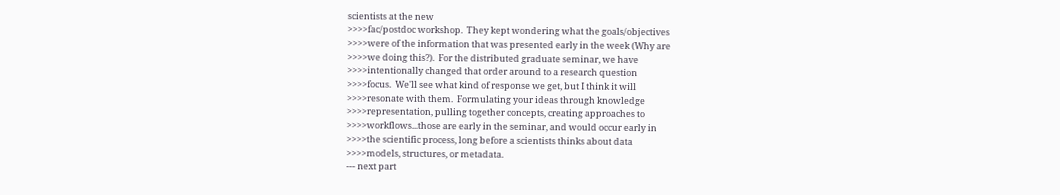scientists at the new
>>>>fac/postdoc workshop.  They kept wondering what the goals/objectives
>>>>were of the information that was presented early in the week (Why are
>>>>we doing this?).  For the distributed graduate seminar, we have
>>>>intentionally changed that order around to a research question
>>>>focus.  We'll see what kind of response we get, but I think it will
>>>>resonate with them.  Formulating your ideas through knowledge
>>>>representation, pulling together concepts, creating approaches to
>>>>workflows...those are early in the seminar, and would occur early in
>>>>the scientific process, long before a scientists thinks about data
>>>>models, structures, or metadata.
--- next part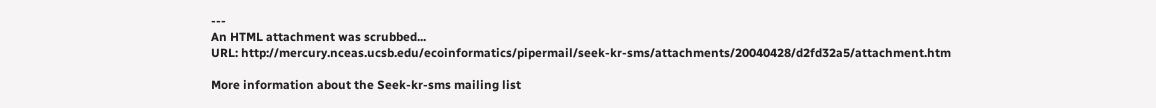---
An HTML attachment was scrubbed...
URL: http://mercury.nceas.ucsb.edu/ecoinformatics/pipermail/seek-kr-sms/attachments/20040428/d2fd32a5/attachment.htm

More information about the Seek-kr-sms mailing list